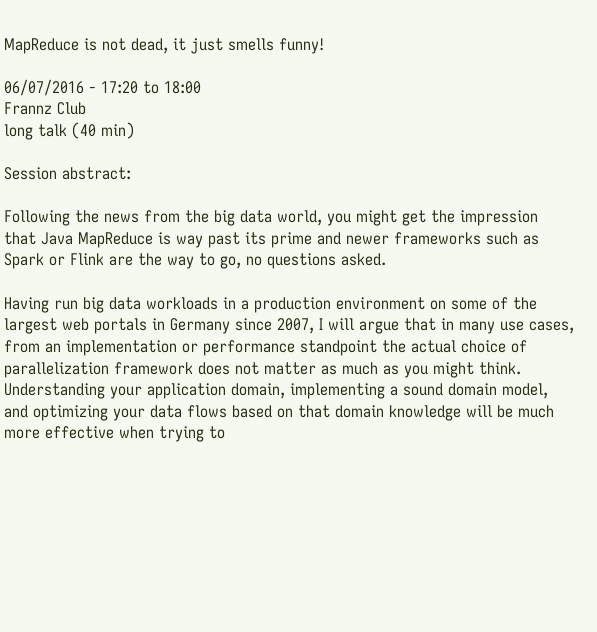MapReduce is not dead, it just smells funny!

06/07/2016 - 17:20 to 18:00
Frannz Club
long talk (40 min)

Session abstract:

Following the news from the big data world, you might get the impression that Java MapReduce is way past its prime and newer frameworks such as Spark or Flink are the way to go, no questions asked.

Having run big data workloads in a production environment on some of the largest web portals in Germany since 2007, I will argue that in many use cases, from an implementation or performance standpoint the actual choice of parallelization framework does not matter as much as you might think. Understanding your application domain, implementing a sound domain model, and optimizing your data flows based on that domain knowledge will be much more effective when trying to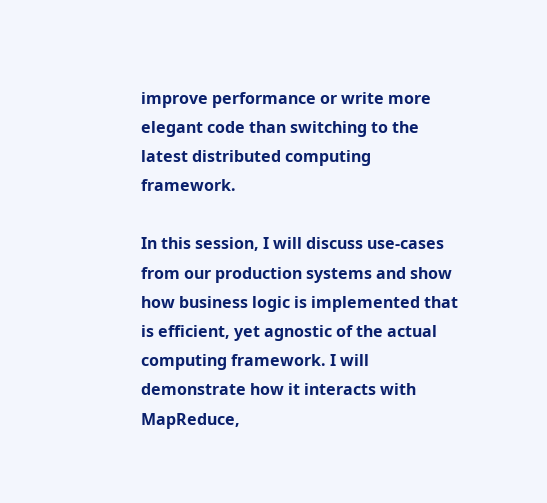improve performance or write more elegant code than switching to the latest distributed computing framework.

In this session, I will discuss use-cases from our production systems and show how business logic is implemented that is efficient, yet agnostic of the actual computing framework. I will demonstrate how it interacts with MapReduce,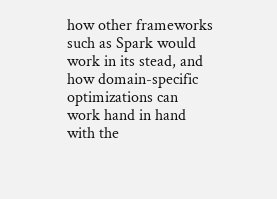how other frameworks such as Spark would work in its stead, and how domain-specific optimizations can work hand in hand with the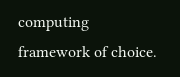computing framework of choice.